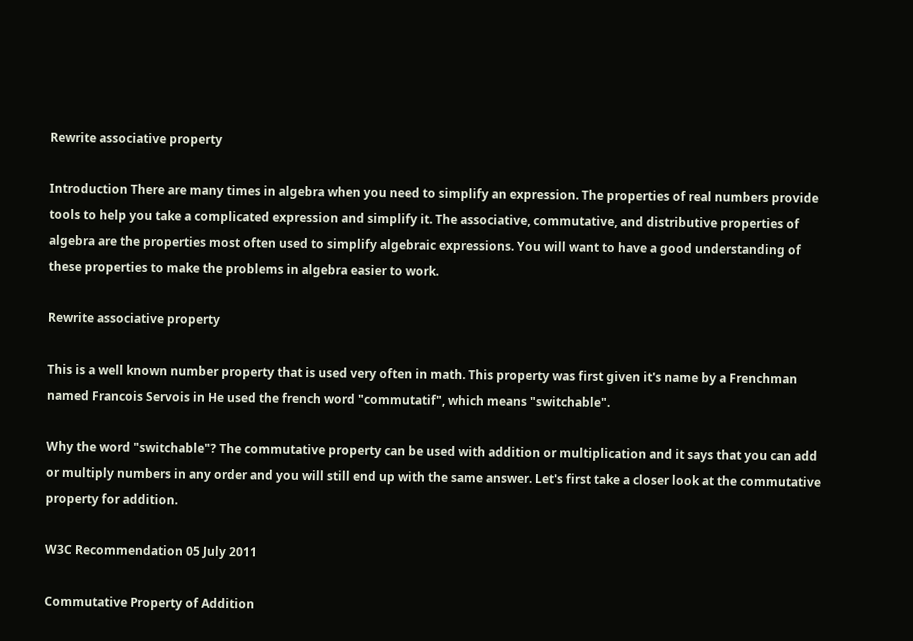Rewrite associative property

Introduction There are many times in algebra when you need to simplify an expression. The properties of real numbers provide tools to help you take a complicated expression and simplify it. The associative, commutative, and distributive properties of algebra are the properties most often used to simplify algebraic expressions. You will want to have a good understanding of these properties to make the problems in algebra easier to work.

Rewrite associative property

This is a well known number property that is used very often in math. This property was first given it's name by a Frenchman named Francois Servois in He used the french word "commutatif", which means "switchable".

Why the word "switchable"? The commutative property can be used with addition or multiplication and it says that you can add or multiply numbers in any order and you will still end up with the same answer. Let's first take a closer look at the commutative property for addition.

W3C Recommendation 05 July 2011

Commutative Property of Addition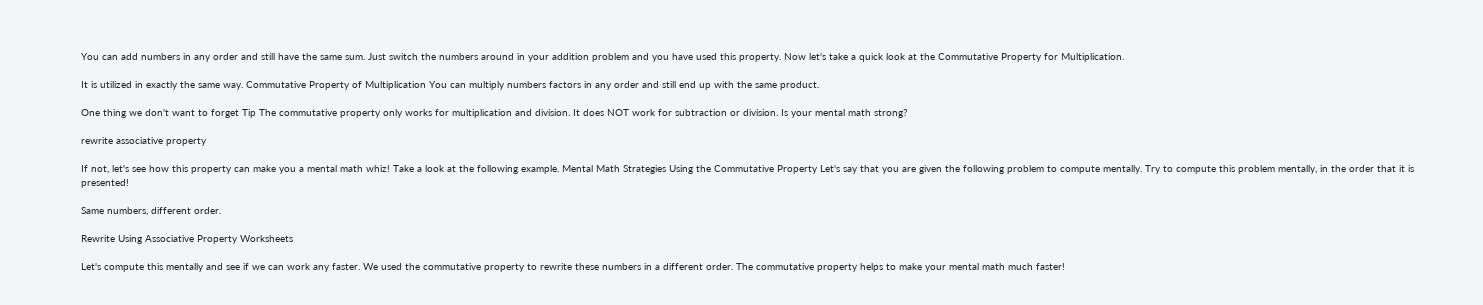You can add numbers in any order and still have the same sum. Just switch the numbers around in your addition problem and you have used this property. Now let's take a quick look at the Commutative Property for Multiplication.

It is utilized in exactly the same way. Commutative Property of Multiplication You can multiply numbers factors in any order and still end up with the same product.

One thing we don't want to forget Tip The commutative property only works for multiplication and division. It does NOT work for subtraction or division. Is your mental math strong?

rewrite associative property

If not, let's see how this property can make you a mental math whiz! Take a look at the following example. Mental Math Strategies Using the Commutative Property Let's say that you are given the following problem to compute mentally. Try to compute this problem mentally, in the order that it is presented!

Same numbers, different order.

Rewrite Using Associative Property Worksheets

Let's compute this mentally and see if we can work any faster. We used the commutative property to rewrite these numbers in a different order. The commutative property helps to make your mental math much faster!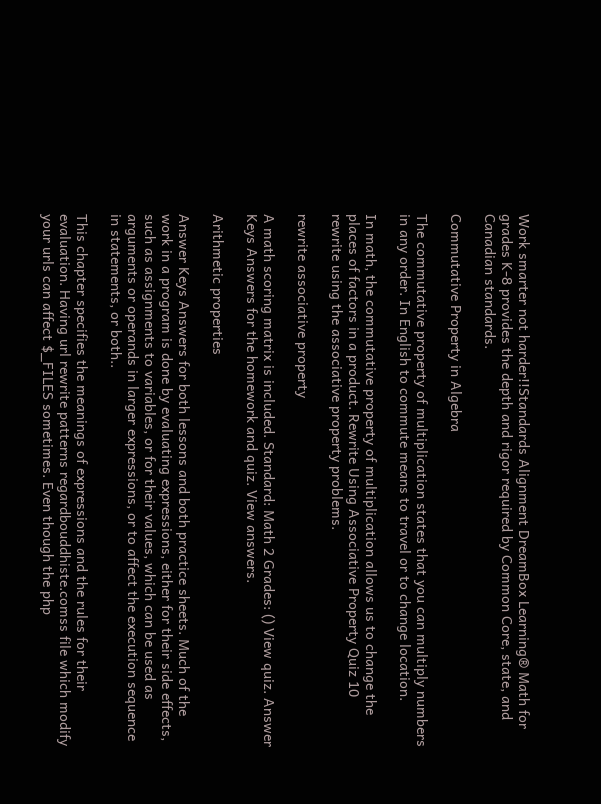Work smarter not harder!!Standards Alignment DreamBox Learning® Math for grades K-8 provides the depth and rigor required by Common Core, state, and Canadian standards.

Commutative Property in Algebra

The commutative property of multiplication states that you can multiply numbers in any order. In English to commute means to travel or to change location.

In math, the commutative property of multiplication allows us to change the places of factors in a product. Rewrite Using Associative Property Quiz 10 rewrite using the associative property problems.

rewrite associative property

A math scoring matrix is included. Standard: Math 2 Grades: () View quiz. Answer Keys Answers for the homework and quiz. View answers.

Arithmetic properties

Answer Keys Answers for both lessons and both practice sheets. Much of the work in a program is done by evaluating expressions, either for their side effects, such as assignments to variables, or for their values, which can be used as arguments or operands in larger expressions, or to affect the execution sequence in statements, or both..

This chapter specifies the meanings of expressions and the rules for their evaluation. Having url rewrite patterns regardbouddhiste.comss file which modify your urls can affect $_FILES sometimes. Even though the php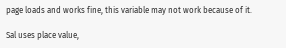page loads and works fine, this variable may not work because of it.

Sal uses place value,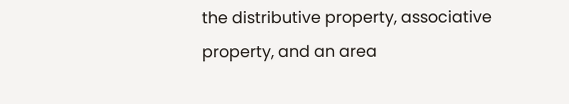the distributive property, associative property, and an area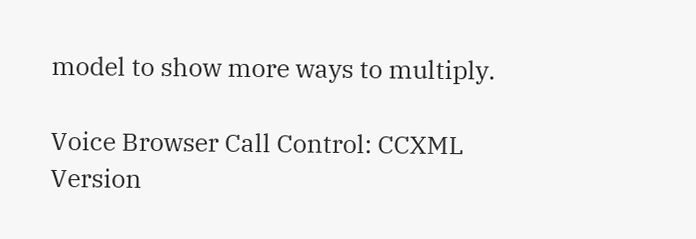model to show more ways to multiply.

Voice Browser Call Control: CCXML Version